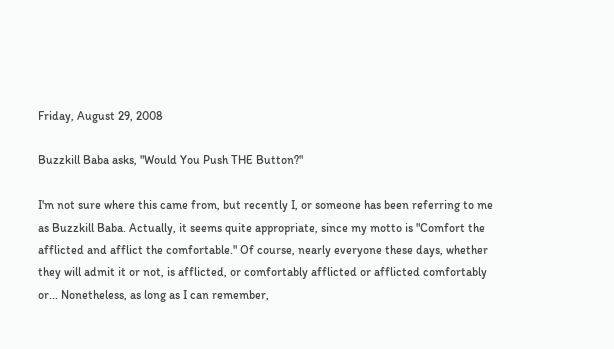Friday, August 29, 2008

Buzzkill Baba asks, "Would You Push THE Button?"

I'm not sure where this came from, but recently I, or someone has been referring to me as Buzzkill Baba. Actually, it seems quite appropriate, since my motto is "Comfort the afflicted and afflict the comfortable." Of course, nearly everyone these days, whether they will admit it or not, is afflicted, or comfortably afflicted or afflicted comfortably or... Nonetheless, as long as I can remember,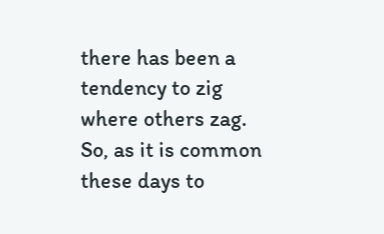there has been a tendency to zig where others zag. So, as it is common these days to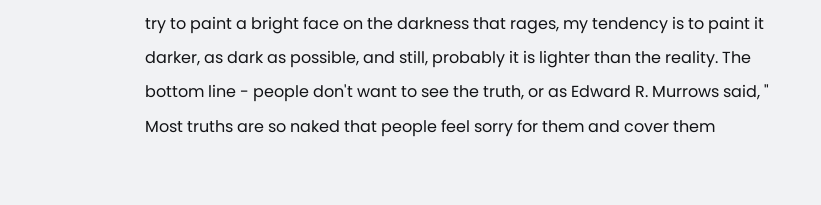try to paint a bright face on the darkness that rages, my tendency is to paint it darker, as dark as possible, and still, probably it is lighter than the reality. The bottom line - people don't want to see the truth, or as Edward R. Murrows said, " Most truths are so naked that people feel sorry for them and cover them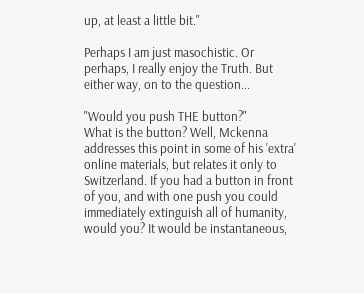up, at least a little bit."

Perhaps I am just masochistic. Or perhaps, I really enjoy the Truth. But either way, on to the question...

"Would you push THE button?"
What is the button? Well, Mckenna addresses this point in some of his 'extra' online materials, but relates it only to Switzerland. If you had a button in front of you, and with one push you could immediately extinguish all of humanity, would you? It would be instantaneous,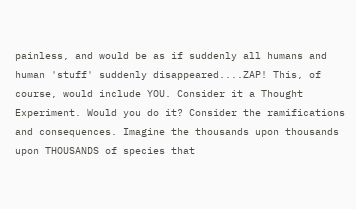painless, and would be as if suddenly all humans and human 'stuff' suddenly disappeared....ZAP! This, of course, would include YOU. Consider it a Thought Experiment. Would you do it? Consider the ramifications and consequences. Imagine the thousands upon thousands upon THOUSANDS of species that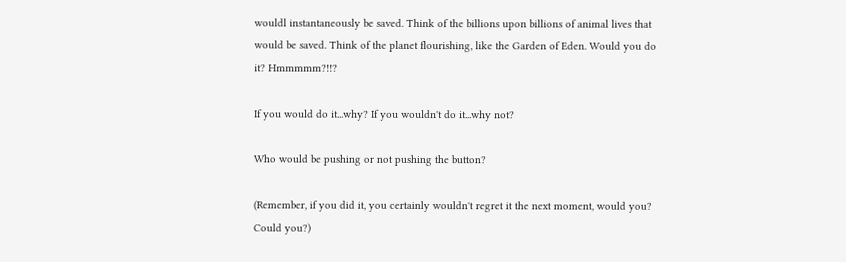wouldl instantaneously be saved. Think of the billions upon billions of animal lives that would be saved. Think of the planet flourishing, like the Garden of Eden. Would you do it? Hmmmmm?!!?

If you would do it...why? If you wouldn't do it...why not?

Who would be pushing or not pushing the button?

(Remember, if you did it, you certainly wouldn't regret it the next moment, would you? Could you?)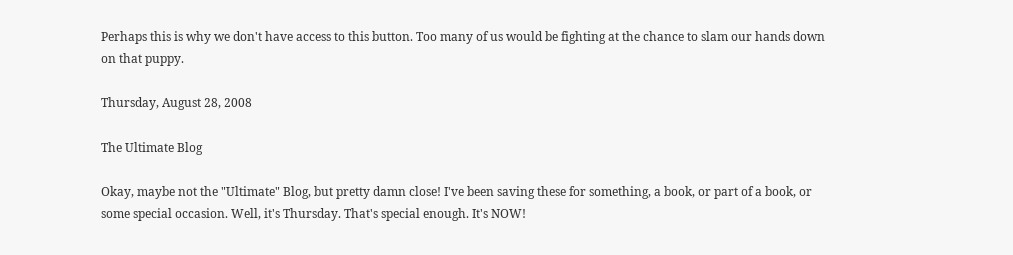Perhaps this is why we don't have access to this button. Too many of us would be fighting at the chance to slam our hands down on that puppy.

Thursday, August 28, 2008

The Ultimate Blog

Okay, maybe not the "Ultimate" Blog, but pretty damn close! I've been saving these for something, a book, or part of a book, or some special occasion. Well, it's Thursday. That's special enough. It's NOW!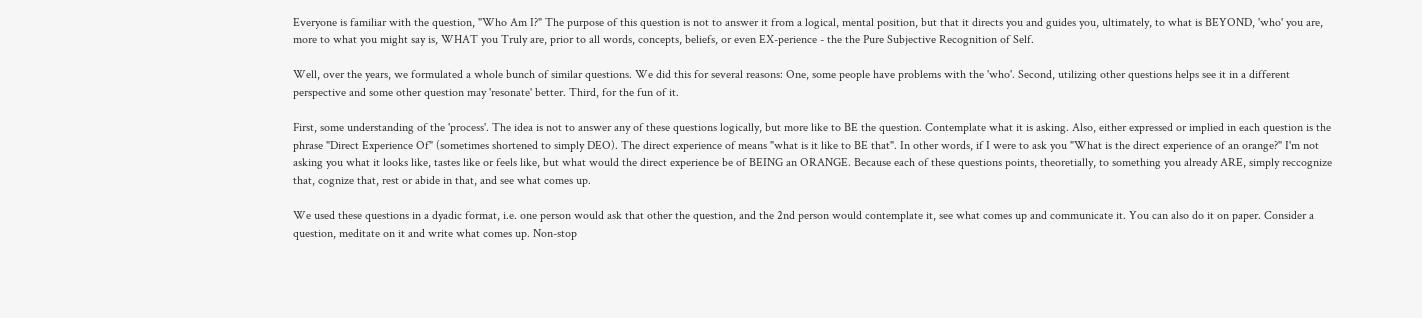Everyone is familiar with the question, "Who Am I?" The purpose of this question is not to answer it from a logical, mental position, but that it directs you and guides you, ultimately, to what is BEYOND, 'who' you are, more to what you might say is, WHAT you Truly are, prior to all words, concepts, beliefs, or even EX-perience - the the Pure Subjective Recognition of Self.

Well, over the years, we formulated a whole bunch of similar questions. We did this for several reasons: One, some people have problems with the 'who'. Second, utilizing other questions helps see it in a different perspective and some other question may 'resonate' better. Third, for the fun of it.

First, some understanding of the 'process'. The idea is not to answer any of these questions logically, but more like to BE the question. Contemplate what it is asking. Also, either expressed or implied in each question is the phrase "Direct Experience Of" (sometimes shortened to simply DEO). The direct experience of means "what is it like to BE that". In other words, if I were to ask you "What is the direct experience of an orange?" I'm not asking you what it looks like, tastes like or feels like, but what would the direct experience be of BEING an ORANGE. Because each of these questions points, theoretially, to something you already ARE, simply reccognize that, cognize that, rest or abide in that, and see what comes up.

We used these questions in a dyadic format, i.e. one person would ask that other the question, and the 2nd person would contemplate it, see what comes up and communicate it. You can also do it on paper. Consider a question, meditate on it and write what comes up. Non-stop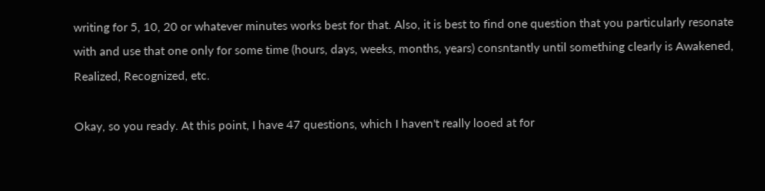writing for 5, 10, 20 or whatever minutes works best for that. Also, it is best to find one question that you particularly resonate with and use that one only for some time (hours, days, weeks, months, years) consntantly until something clearly is Awakened, Realized, Recognized, etc.

Okay, so you ready. At this point, I have 47 questions, which I haven't really looed at for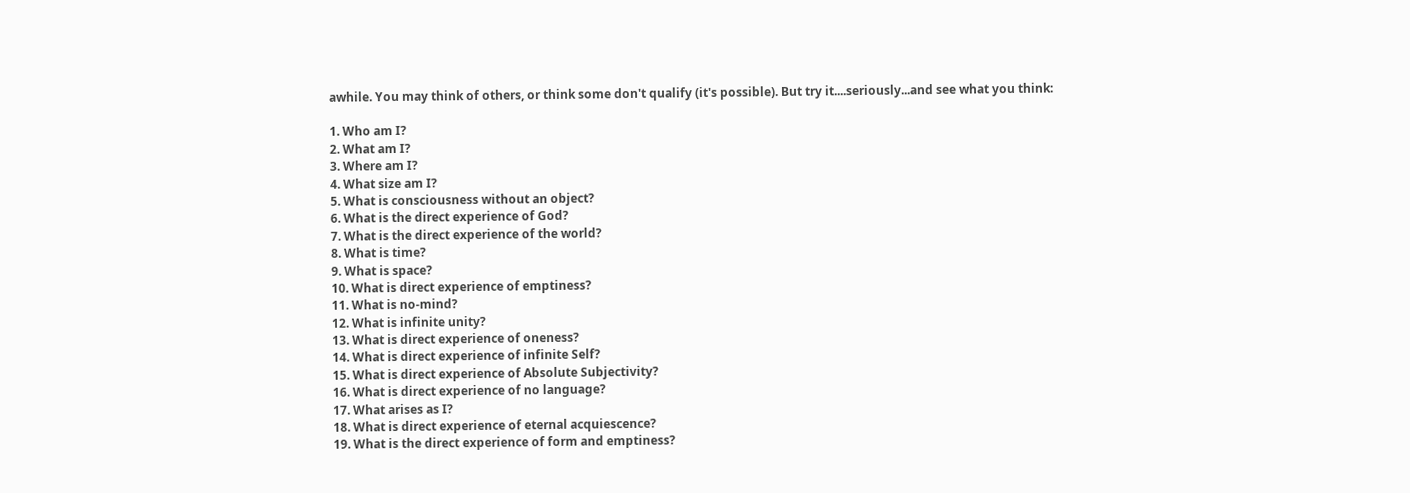awhile. You may think of others, or think some don't qualify (it's possible). But try it....seriously...and see what you think:

1. Who am I?
2. What am I?
3. Where am I?
4. What size am I?
5. What is consciousness without an object?
6. What is the direct experience of God?
7. What is the direct experience of the world?
8. What is time?
9. What is space?
10. What is direct experience of emptiness?
11. What is no-mind?
12. What is infinite unity?
13. What is direct experience of oneness?
14. What is direct experience of infinite Self?
15. What is direct experience of Absolute Subjectivity?
16. What is direct experience of no language?
17. What arises as I?
18. What is direct experience of eternal acquiescence?
19. What is the direct experience of form and emptiness?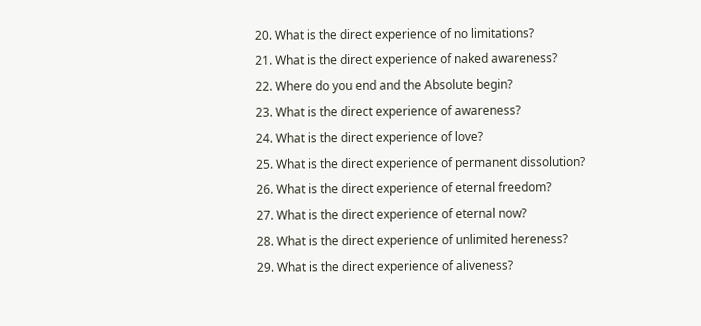20. What is the direct experience of no limitations?
21. What is the direct experience of naked awareness?
22. Where do you end and the Absolute begin?
23. What is the direct experience of awareness?
24. What is the direct experience of love?
25. What is the direct experience of permanent dissolution?
26. What is the direct experience of eternal freedom?
27. What is the direct experience of eternal now?
28. What is the direct experience of unlimited hereness?
29. What is the direct experience of aliveness?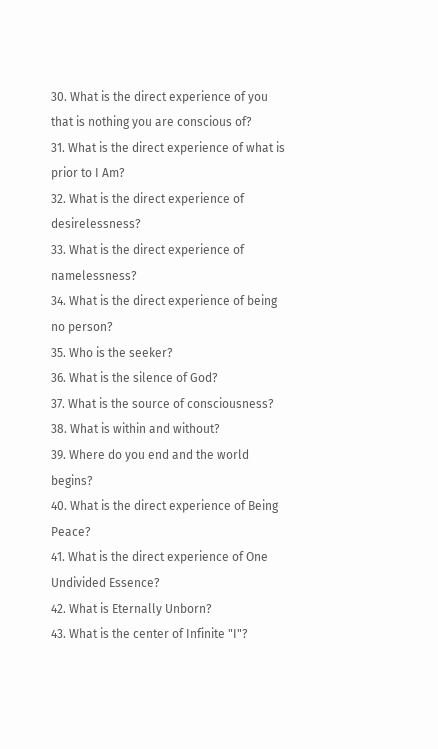30. What is the direct experience of you that is nothing you are conscious of?
31. What is the direct experience of what is prior to I Am?
32. What is the direct experience of desirelessness?
33. What is the direct experience of namelessness?
34. What is the direct experience of being no person?
35. Who is the seeker?
36. What is the silence of God?
37. What is the source of consciousness?
38. What is within and without?
39. Where do you end and the world begins?
40. What is the direct experience of Being Peace?
41. What is the direct experience of One Undivided Essence?
42. What is Eternally Unborn?
43. What is the center of Infinite "I"?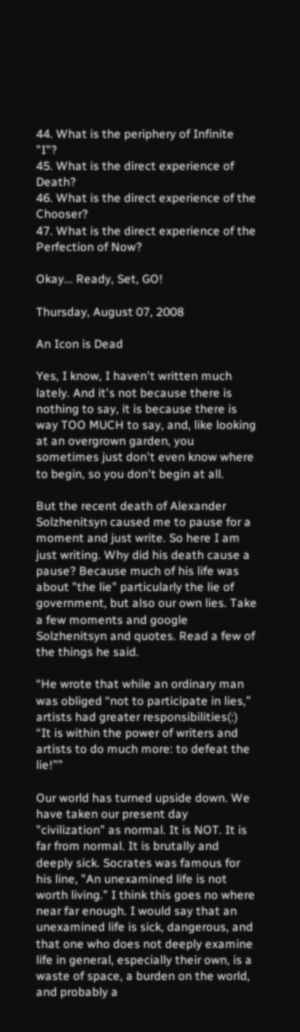44. What is the periphery of Infinite "I"?
45. What is the direct experience of Death?
46. What is the direct experience of the Chooser?
47. What is the direct experience of the Perfection of Now?

Okay... Ready, Set, GO!

Thursday, August 07, 2008

An Icon is Dead

Yes, I know, I haven't written much lately. And it's not because there is nothing to say, it is because there is way TOO MUCH to say, and, like looking at an overgrown garden, you sometimes just don't even know where to begin, so you don't begin at all.

But the recent death of Alexander Solzhenitsyn caused me to pause for a moment and just write. So here I am just writing. Why did his death cause a pause? Because much of his life was about "the lie" particularly the lie of government, but also our own lies. Take a few moments and google Solzhenitsyn and quotes. Read a few of the things he said.

“He wrote that while an ordinary man was obliged “not to participate in lies,” artists had greater responsibilities(:)
“It is within the power of writers and artists to do much more: to defeat the lie!””

Our world has turned upside down. We have taken our present day "civilization" as normal. It is NOT. It is far from normal. It is brutally and deeply sick. Socrates was famous for his line, "An unexamined life is not worth living." I think this goes no where near far enough. I would say that an unexamined life is sick, dangerous, and that one who does not deeply examine life in general, especially their own, is a waste of space, a burden on the world, and probably a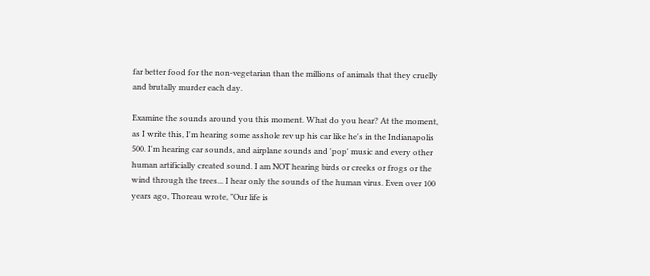far better food for the non-vegetarian than the millions of animals that they cruelly and brutally murder each day.

Examine the sounds around you this moment. What do you hear? At the moment, as I write this, I'm hearing some asshole rev up his car like he's in the Indianapolis 500. I'm hearing car sounds, and airplane sounds and 'pop' music and every other human artificially created sound. I am NOT hearing birds or creeks or frogs or the wind through the trees... I hear only the sounds of the human virus. Even over 100 years ago, Thoreau wrote, "Our life is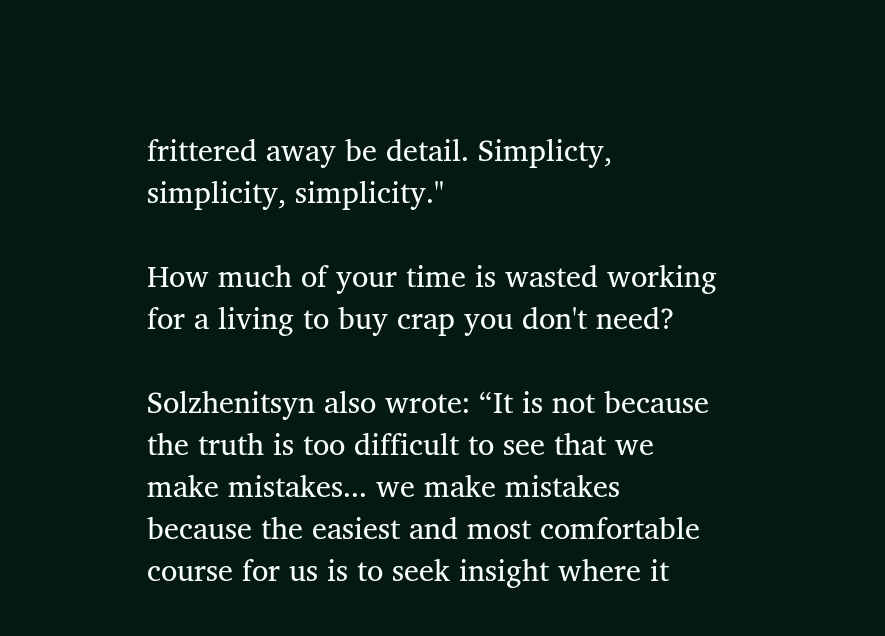frittered away be detail. Simplicty, simplicity, simplicity."

How much of your time is wasted working for a living to buy crap you don't need?

Solzhenitsyn also wrote: “It is not because the truth is too difficult to see that we make mistakes... we make mistakes because the easiest and most comfortable course for us is to seek insight where it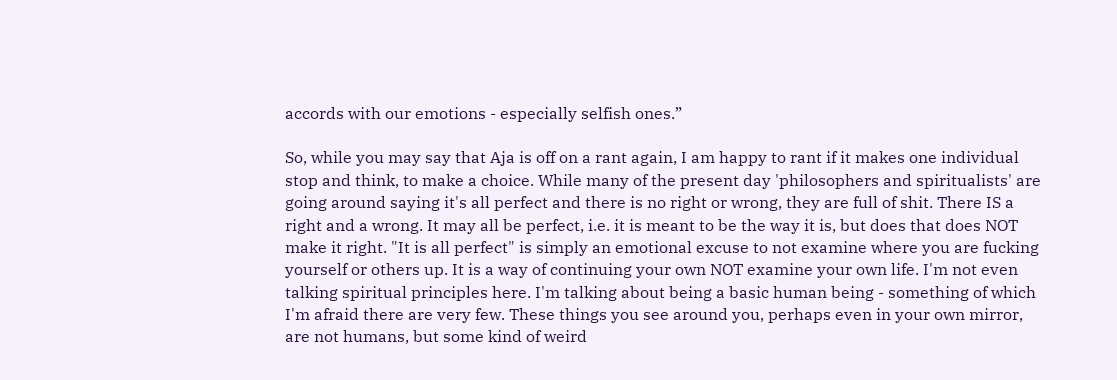accords with our emotions - especially selfish ones.”

So, while you may say that Aja is off on a rant again, I am happy to rant if it makes one individual stop and think, to make a choice. While many of the present day 'philosophers and spiritualists' are going around saying it's all perfect and there is no right or wrong, they are full of shit. There IS a right and a wrong. It may all be perfect, i.e. it is meant to be the way it is, but does that does NOT make it right. "It is all perfect" is simply an emotional excuse to not examine where you are fucking yourself or others up. It is a way of continuing your own NOT examine your own life. I'm not even talking spiritual principles here. I'm talking about being a basic human being - something of which I'm afraid there are very few. These things you see around you, perhaps even in your own mirror, are not humans, but some kind of weird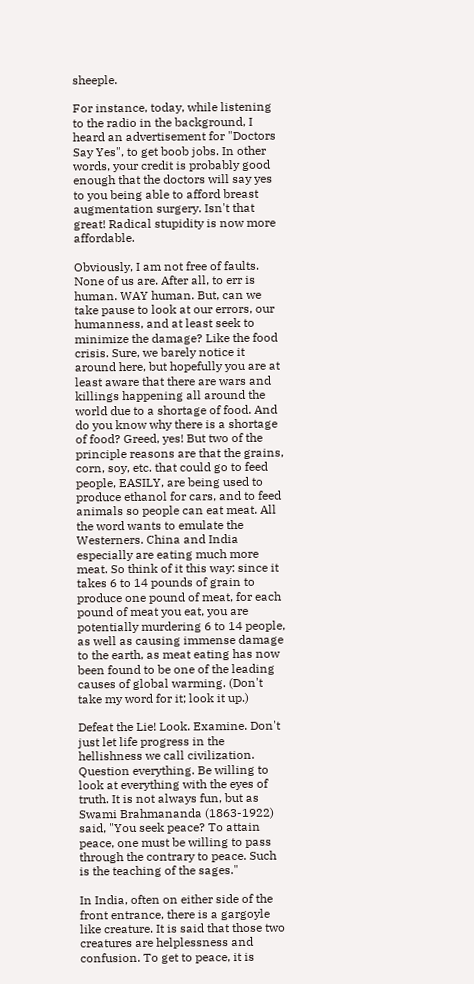sheeple.

For instance, today, while listening to the radio in the background, I heard an advertisement for "Doctors Say Yes", to get boob jobs. In other words, your credit is probably good enough that the doctors will say yes to you being able to afford breast augmentation surgery. Isn't that great! Radical stupidity is now more affordable.

Obviously, I am not free of faults. None of us are. After all, to err is human. WAY human. But, can we take pause to look at our errors, our humanness, and at least seek to minimize the damage? Like the food crisis. Sure, we barely notice it around here, but hopefully you are at least aware that there are wars and killings happening all around the world due to a shortage of food. And do you know why there is a shortage of food? Greed, yes! But two of the principle reasons are that the grains, corn, soy, etc. that could go to feed people, EASILY, are being used to produce ethanol for cars, and to feed animals so people can eat meat. All the word wants to emulate the Westerners. China and India especially are eating much more meat. So think of it this way: since it takes 6 to 14 pounds of grain to produce one pound of meat, for each pound of meat you eat, you are potentially murdering 6 to 14 people, as well as causing immense damage to the earth, as meat eating has now been found to be one of the leading causes of global warming. (Don't take my word for it; look it up.)

Defeat the Lie! Look. Examine. Don't just let life progress in the hellishness we call civilization. Question everything. Be willing to look at everything with the eyes of truth. It is not always fun, but as Swami Brahmananda (1863-1922) said, "You seek peace? To attain peace, one must be willing to pass through the contrary to peace. Such is the teaching of the sages."

In India, often on either side of the front entrance, there is a gargoyle like creature. It is said that those two creatures are helplessness and confusion. To get to peace, it is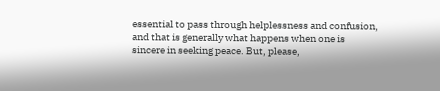essential to pass through helplessness and confusion, and that is generally what happens when one is sincere in seeking peace. But, please,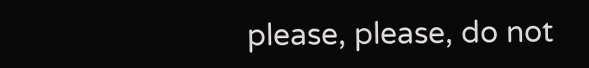please, please, do not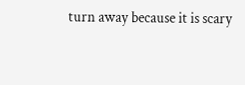turn away because it is scary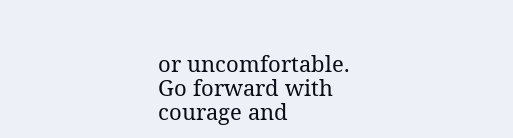or uncomfortable. Go forward with courage and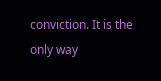conviction. It is the only way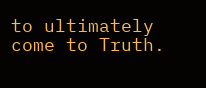to ultimately come to Truth.